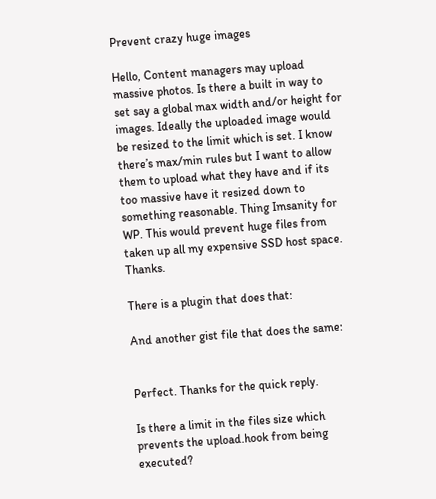Prevent crazy huge images

Hello, Content managers may upload massive photos. Is there a built in way to set say a global max width and/or height for images. Ideally the uploaded image would be resized to the limit which is set. I know there’s max/min rules but I want to allow them to upload what they have and if its too massive have it resized down to something reasonable. Thing Imsanity for WP. This would prevent huge files from taken up all my expensive SSD host space. Thanks.

There is a plugin that does that:

And another gist file that does the same:


Perfect. Thanks for the quick reply.

Is there a limit in the files size which prevents the upload.hook from being executed?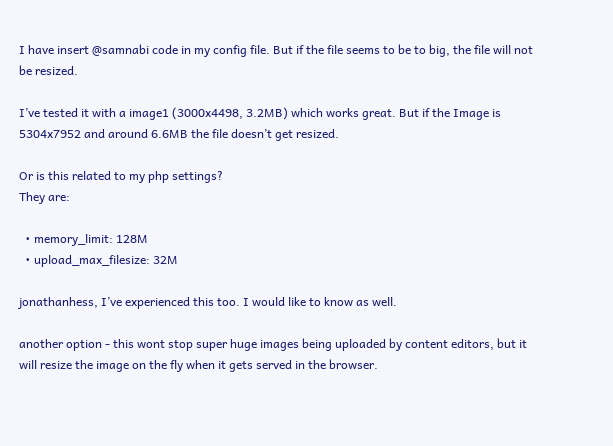I have insert @samnabi code in my config file. But if the file seems to be to big, the file will not be resized.

I’ve tested it with a image1 (3000x4498, 3.2MB) which works great. But if the Image is 5304x7952 and around 6.6MB the file doesn’t get resized.

Or is this related to my php settings?
They are:

  • memory_limit: 128M
  • upload_max_filesize: 32M

jonathanhess, I’ve experienced this too. I would like to know as well.

another option - this wont stop super huge images being uploaded by content editors, but it will resize the image on the fly when it gets served in the browser.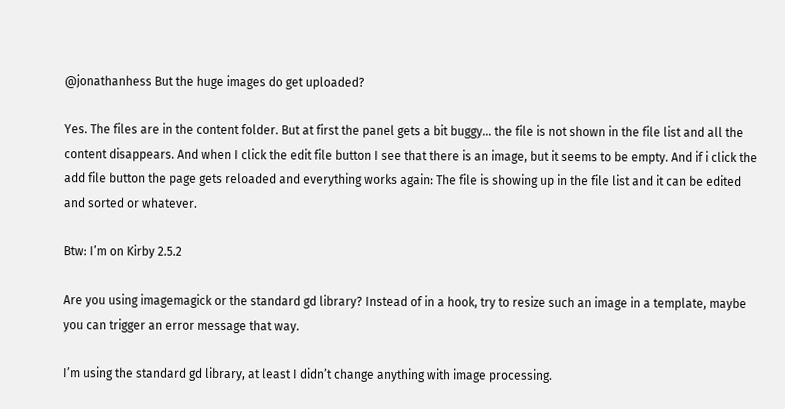@jonathanhess But the huge images do get uploaded?

Yes. The files are in the content folder. But at first the panel gets a bit buggy… the file is not shown in the file list and all the content disappears. And when I click the edit file button I see that there is an image, but it seems to be empty. And if i click the add file button the page gets reloaded and everything works again: The file is showing up in the file list and it can be edited and sorted or whatever.

Btw: I’m on Kirby 2.5.2

Are you using imagemagick or the standard gd library? Instead of in a hook, try to resize such an image in a template, maybe you can trigger an error message that way.

I’m using the standard gd library, at least I didn’t change anything with image processing.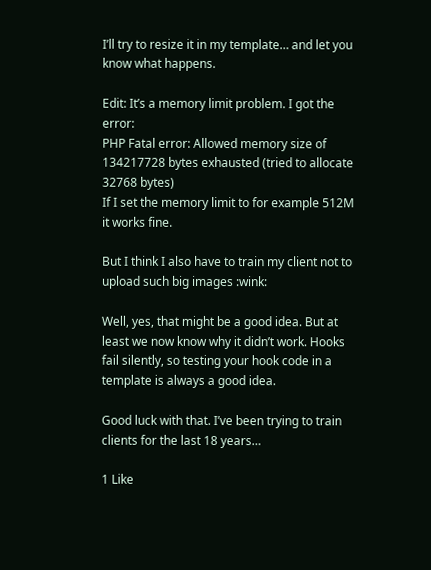I’ll try to resize it in my template… and let you know what happens.

Edit: It’s a memory limit problem. I got the error:
PHP Fatal error: Allowed memory size of 134217728 bytes exhausted (tried to allocate 32768 bytes)
If I set the memory limit to for example 512M it works fine.

But I think I also have to train my client not to upload such big images :wink:

Well, yes, that might be a good idea. But at least we now know why it didn’t work. Hooks fail silently, so testing your hook code in a template is always a good idea.

Good luck with that. I’ve been trying to train clients for the last 18 years…

1 Like